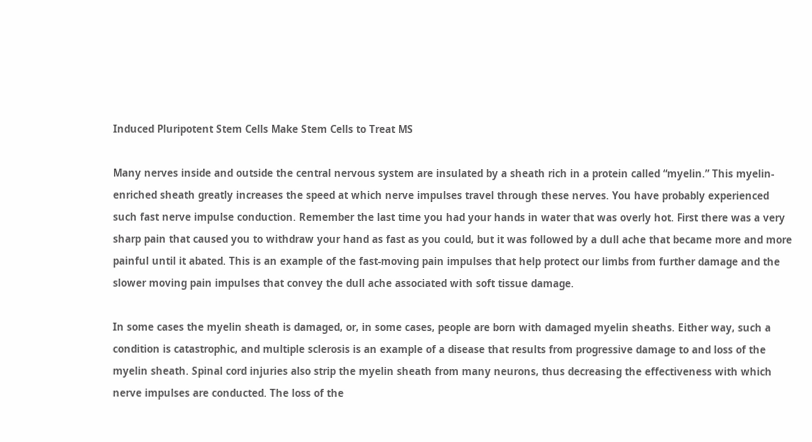Induced Pluripotent Stem Cells Make Stem Cells to Treat MS

Many nerves inside and outside the central nervous system are insulated by a sheath rich in a protein called “myelin.” This myelin-enriched sheath greatly increases the speed at which nerve impulses travel through these nerves. You have probably experienced such fast nerve impulse conduction. Remember the last time you had your hands in water that was overly hot. First there was a very sharp pain that caused you to withdraw your hand as fast as you could, but it was followed by a dull ache that became more and more painful until it abated. This is an example of the fast-moving pain impulses that help protect our limbs from further damage and the slower moving pain impulses that convey the dull ache associated with soft tissue damage.

In some cases the myelin sheath is damaged, or, in some cases, people are born with damaged myelin sheaths. Either way, such a condition is catastrophic, and multiple sclerosis is an example of a disease that results from progressive damage to and loss of the myelin sheath. Spinal cord injuries also strip the myelin sheath from many neurons, thus decreasing the effectiveness with which nerve impulses are conducted. The loss of the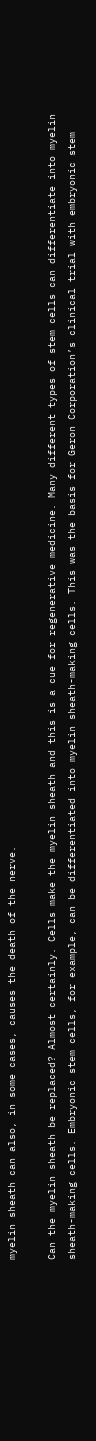myelin sheath can also, in some cases, causes the death of the nerve.

Can the myelin sheath be replaced? Almost certainly. Cells make the myelin sheath and this is a cue for regenerative medicine. Many different types of stem cells can differentiate into myelin sheath-making cells. Embryonic stem cells, for example, can be differentiated into myelin sheath-making cells. This was the basis for Geron Corporation’s clinical trial with embryonic stem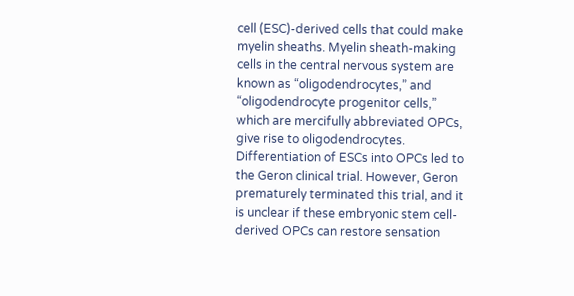cell (ESC)-derived cells that could make myelin sheaths. Myelin sheath-making cells in the central nervous system are known as “oligodendrocytes,” and “oligodendrocyte progenitor cells,” which are mercifully abbreviated OPCs, give rise to oligodendrocytes. Differentiation of ESCs into OPCs led to the Geron clinical trial. However, Geron prematurely terminated this trial, and it is unclear if these embryonic stem cell-derived OPCs can restore sensation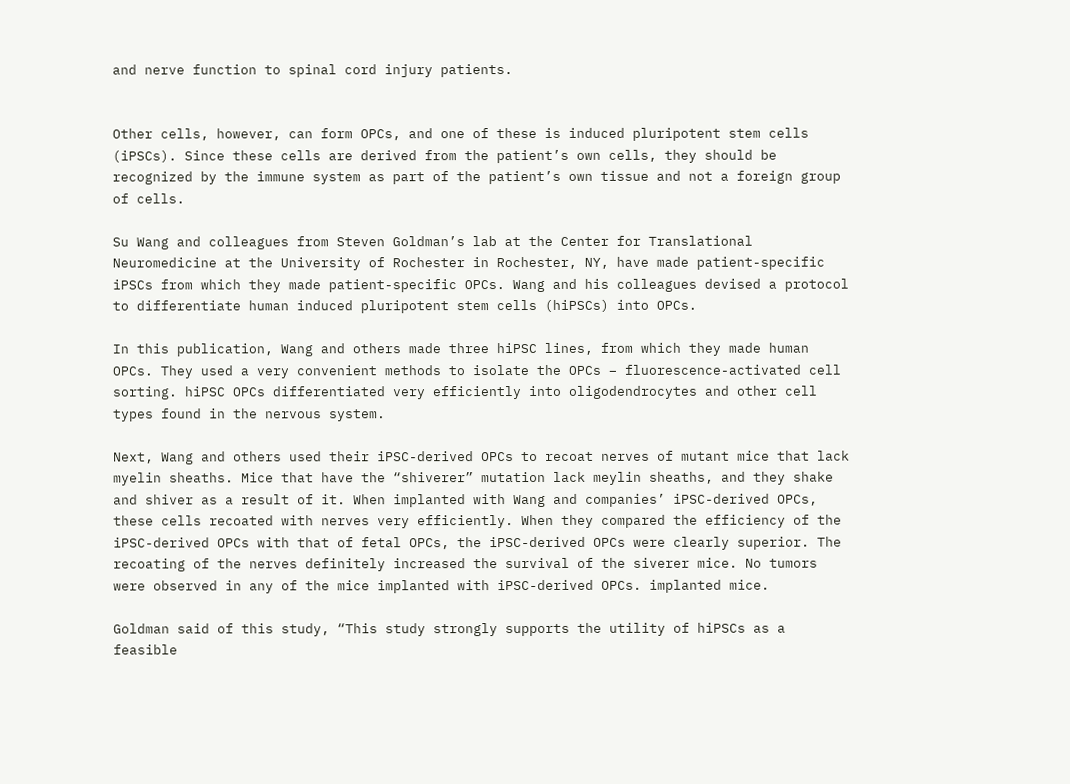and nerve function to spinal cord injury patients.


Other cells, however, can form OPCs, and one of these is induced pluripotent stem cells (iPSCs). Since these cells are derived from the patient’s own cells, they should be recognized by the immune system as part of the patient’s own tissue and not a foreign group of cells.

Su Wang and colleagues from Steven Goldman’s lab at the Center for Translational Neuromedicine at the University of Rochester in Rochester, NY, have made patient-specific iPSCs from which they made patient-specific OPCs. Wang and his colleagues devised a protocol to differentiate human induced pluripotent stem cells (hiPSCs) into OPCs.

In this publication, Wang and others made three hiPSC lines, from which they made human OPCs. They used a very convenient methods to isolate the OPCs – fluorescence-activated cell sorting. hiPSC OPCs differentiated very efficiently into oligodendrocytes and other cell types found in the nervous system.

Next, Wang and others used their iPSC-derived OPCs to recoat nerves of mutant mice that lack myelin sheaths. Mice that have the “shiverer” mutation lack meylin sheaths, and they shake and shiver as a result of it. When implanted with Wang and companies’ iPSC-derived OPCs, these cells recoated with nerves very efficiently. When they compared the efficiency of the iPSC-derived OPCs with that of fetal OPCs, the iPSC-derived OPCs were clearly superior. The recoating of the nerves definitely increased the survival of the siverer mice. No tumors were observed in any of the mice implanted with iPSC-derived OPCs. implanted mice.

Goldman said of this study, “This study strongly supports the utility of hiPSCs as a feasible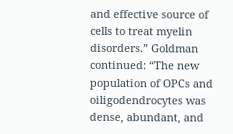and effective source of cells to treat myelin disorders.” Goldman continued: “The new population of OPCs and oiligodendrocytes was dense, abundant, and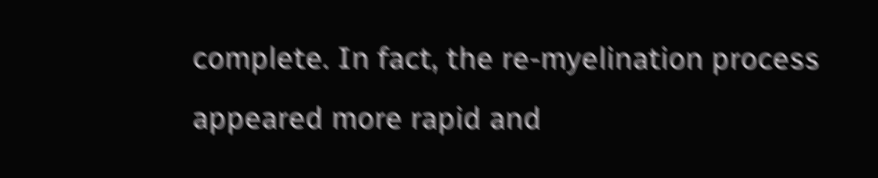complete. In fact, the re-myelination process appeared more rapid and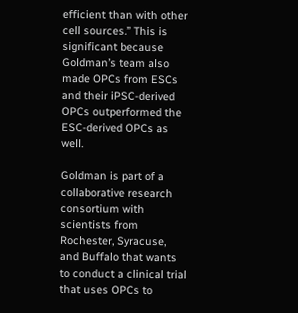efficient than with other cell sources.” This is significant because Goldman’s team also made OPCs from ESCs and their iPSC-derived OPCs outperformed the ESC-derived OPCs as well.

Goldman is part of a collaborative research consortium with scientists from Rochester, Syracuse, and Buffalo that wants to conduct a clinical trial that uses OPCs to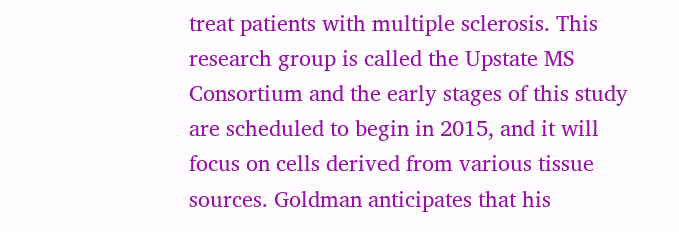treat patients with multiple sclerosis. This research group is called the Upstate MS Consortium and the early stages of this study are scheduled to begin in 2015, and it will focus on cells derived from various tissue sources. Goldman anticipates that his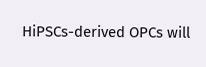HiPSCs-derived OPCs will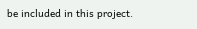be included in this project.